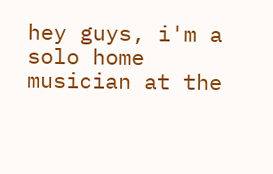hey guys, i'm a solo home musician at the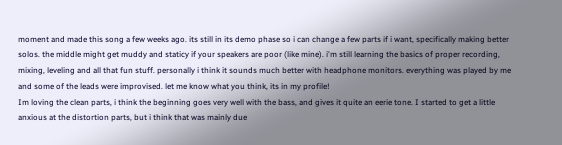moment and made this song a few weeks ago. its still in its demo phase so i can change a few parts if i want, specifically making better solos. the middle might get muddy and staticy if your speakers are poor (like mine). i'm still learning the basics of proper recording, mixing, leveling and all that fun stuff. personally i think it sounds much better with headphone monitors. everything was played by me and some of the leads were improvised. let me know what you think, its in my profile!
Im loving the clean parts, i think the beginning goes very well with the bass, and gives it quite an eerie tone. I started to get a little anxious at the distortion parts, but i think that was mainly due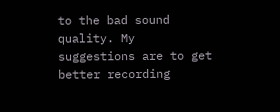to the bad sound quality. My suggestions are to get better recording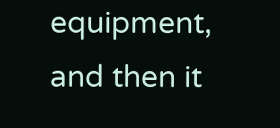equipment, and then it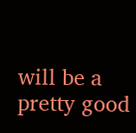will be a pretty good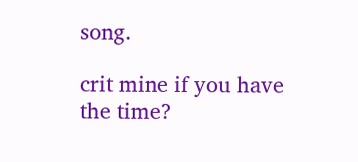song.

crit mine if you have the time?